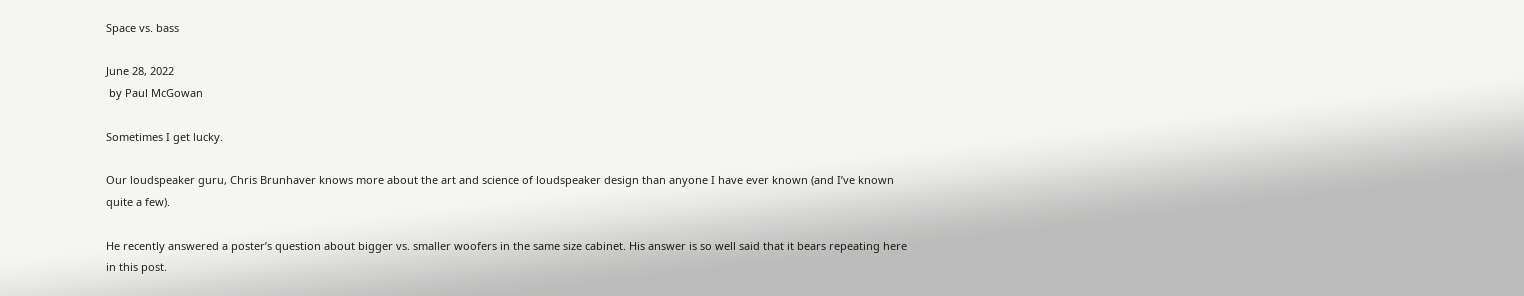Space vs. bass

June 28, 2022
 by Paul McGowan

Sometimes I get lucky.

Our loudspeaker guru, Chris Brunhaver knows more about the art and science of loudspeaker design than anyone I have ever known (and I’ve known quite a few).

He recently answered a poster’s question about bigger vs. smaller woofers in the same size cabinet. His answer is so well said that it bears repeating here in this post.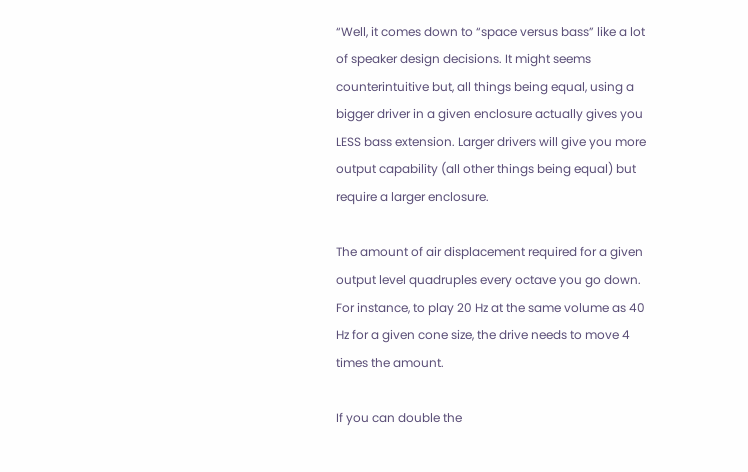“Well, it comes down to “space versus bass” like a lot of speaker design decisions. It might seems counterintuitive but, all things being equal, using a bigger driver in a given enclosure actually gives you LESS bass extension. Larger drivers will give you more output capability (all other things being equal) but require a larger enclosure.

The amount of air displacement required for a given output level quadruples every octave you go down. For instance, to play 20 Hz at the same volume as 40 Hz for a given cone size, the drive needs to move 4 times the amount.

If you can double the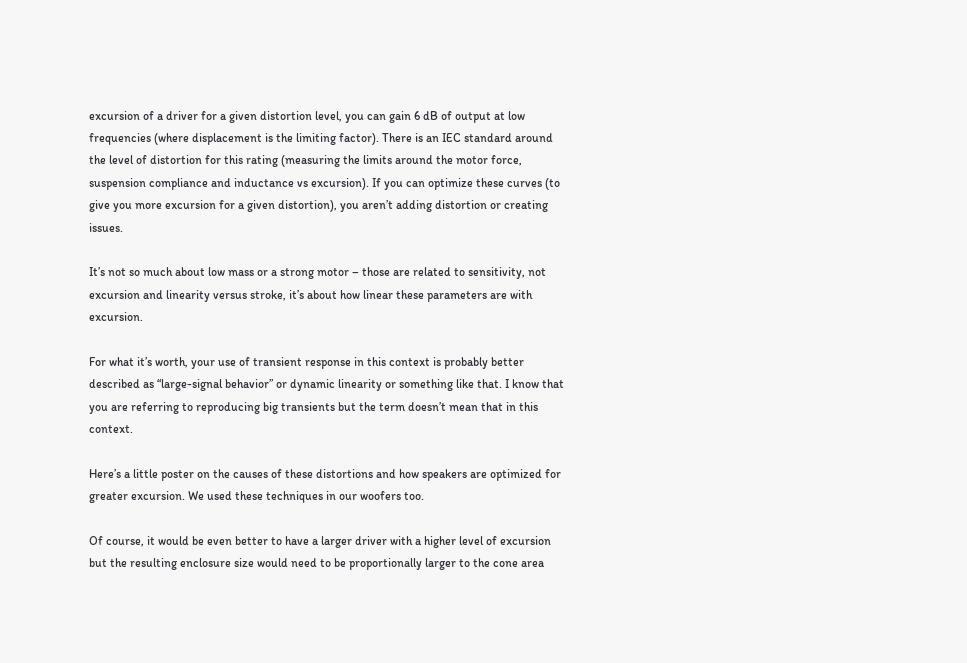excursion of a driver for a given distortion level, you can gain 6 dB of output at low frequencies (where displacement is the limiting factor). There is an IEC standard around the level of distortion for this rating (measuring the limits around the motor force, suspension compliance and inductance vs excursion). If you can optimize these curves (to give you more excursion for a given distortion), you aren’t adding distortion or creating issues.

It’s not so much about low mass or a strong motor – those are related to sensitivity, not excursion and linearity versus stroke, it’s about how linear these parameters are with excursion.

For what it’s worth, your use of transient response in this context is probably better described as “large-signal behavior” or dynamic linearity or something like that. I know that you are referring to reproducing big transients but the term doesn’t mean that in this context.

Here’s a little poster on the causes of these distortions and how speakers are optimized for greater excursion. We used these techniques in our woofers too.

Of course, it would be even better to have a larger driver with a higher level of excursion but the resulting enclosure size would need to be proportionally larger to the cone area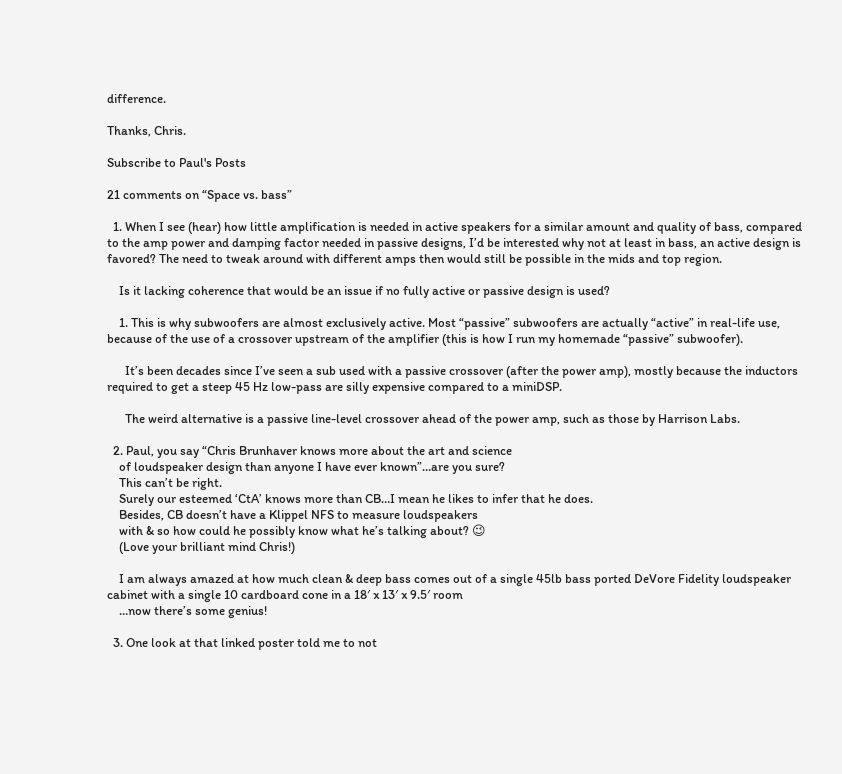difference.

Thanks, Chris.

Subscribe to Paul's Posts

21 comments on “Space vs. bass”

  1. When I see (hear) how little amplification is needed in active speakers for a similar amount and quality of bass, compared to the amp power and damping factor needed in passive designs, I’d be interested why not at least in bass, an active design is favored? The need to tweak around with different amps then would still be possible in the mids and top region.

    Is it lacking coherence that would be an issue if no fully active or passive design is used?

    1. This is why subwoofers are almost exclusively active. Most “passive” subwoofers are actually “active” in real-life use, because of the use of a crossover upstream of the amplifier (this is how I run my homemade “passive” subwoofer).

      It’s been decades since I’ve seen a sub used with a passive crossover (after the power amp), mostly because the inductors required to get a steep 45 Hz low-pass are silly expensive compared to a miniDSP.

      The weird alternative is a passive line-level crossover ahead of the power amp, such as those by Harrison Labs.

  2. Paul, you say “Chris Brunhaver knows more about the art and science
    of loudspeaker design than anyone I have ever known”…are you sure?
    This can’t be right.
    Surely our esteemed ‘CtA’ knows more than CB…I mean he likes to infer that he does.
    Besides, CB doesn’t have a Klippel NFS to measure loudspeakers
    with & so how could he possibly know what he’s talking about? 😉
    (Love your brilliant mind Chris!)

    I am always amazed at how much clean & deep bass comes out of a single 45lb bass ported DeVore Fidelity loudspeaker cabinet with a single 10 cardboard cone in a 18′ x 13′ x 9.5′ room
    …now there’s some genius!

  3. One look at that linked poster told me to not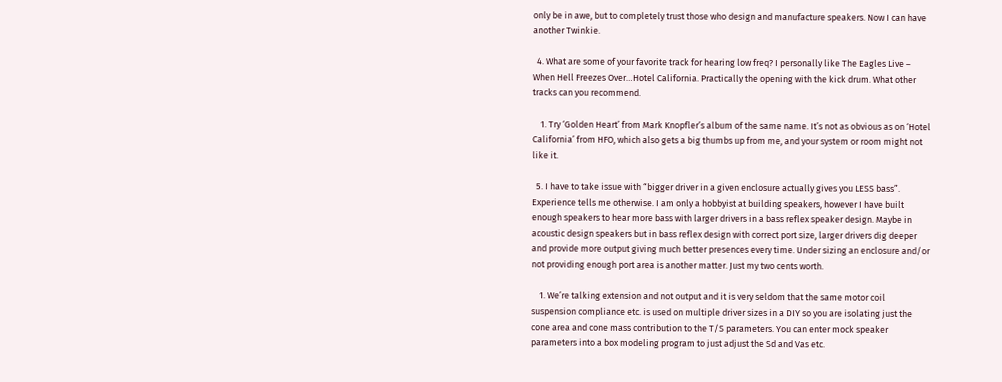only be in awe, but to completely trust those who design and manufacture speakers. Now I can have another Twinkie.

  4. What are some of your favorite track for hearing low freq? I personally like The Eagles Live – When Hell Freezes Over…Hotel California. Practically the opening with the kick drum. What other tracks can you recommend.

    1. Try ‘Golden Heart’ from Mark Knopfler’s album of the same name. It’s not as obvious as on ‘Hotel California’ from HFO, which also gets a big thumbs up from me, and your system or room might not like it.

  5. I have to take issue with “bigger driver in a given enclosure actually gives you LESS bass”. Experience tells me otherwise. I am only a hobbyist at building speakers, however I have built enough speakers to hear more bass with larger drivers in a bass reflex speaker design. Maybe in acoustic design speakers but in bass reflex design with correct port size, larger drivers dig deeper and provide more output giving much better presences every time. Under sizing an enclosure and/or not providing enough port area is another matter. Just my two cents worth.

    1. We’re talking extension and not output and it is very seldom that the same motor coil suspension compliance etc. is used on multiple driver sizes in a DIY so you are isolating just the cone area and cone mass contribution to the T/S parameters. You can enter mock speaker parameters into a box modeling program to just adjust the Sd and Vas etc.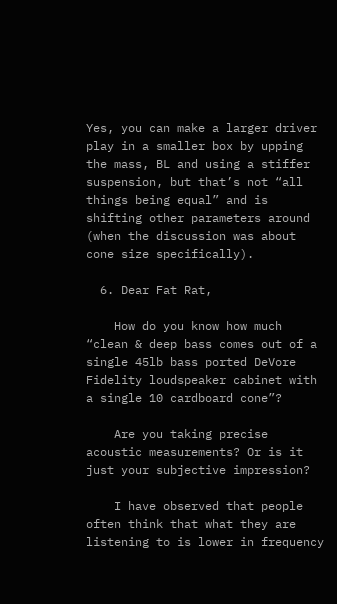Yes, you can make a larger driver play in a smaller box by upping the mass, BL and using a stiffer suspension, but that’s not “all things being equal” and is shifting other parameters around (when the discussion was about cone size specifically).

  6. Dear Fat Rat,

    How do you know how much “clean & deep bass comes out of a single 45lb bass ported DeVore Fidelity loudspeaker cabinet with a single 10 cardboard cone”?

    Are you taking precise acoustic measurements? Or is it just your subjective impression?

    I have observed that people often think that what they are listening to is lower in frequency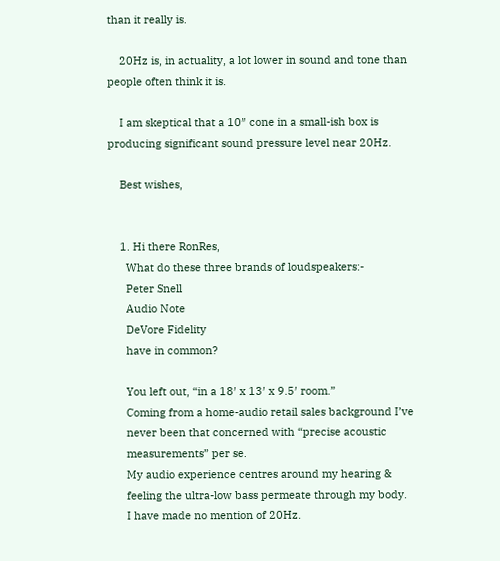than it really is.

    20Hz is, in actuality, a lot lower in sound and tone than people often think it is.

    I am skeptical that a 10″ cone in a small-ish box is producing significant sound pressure level near 20Hz.

    Best wishes,


    1. Hi there RonRes,
      What do these three brands of loudspeakers:-
      Peter Snell
      Audio Note
      DeVore Fidelity
      have in common?

      You left out, “in a 18′ x 13′ x 9.5′ room.”
      Coming from a home-audio retail sales background I’ve
      never been that concerned with “precise acoustic
      measurements” per se.
      My audio experience centres around my hearing &
      feeling the ultra-low bass permeate through my body.
      I have made no mention of 20Hz.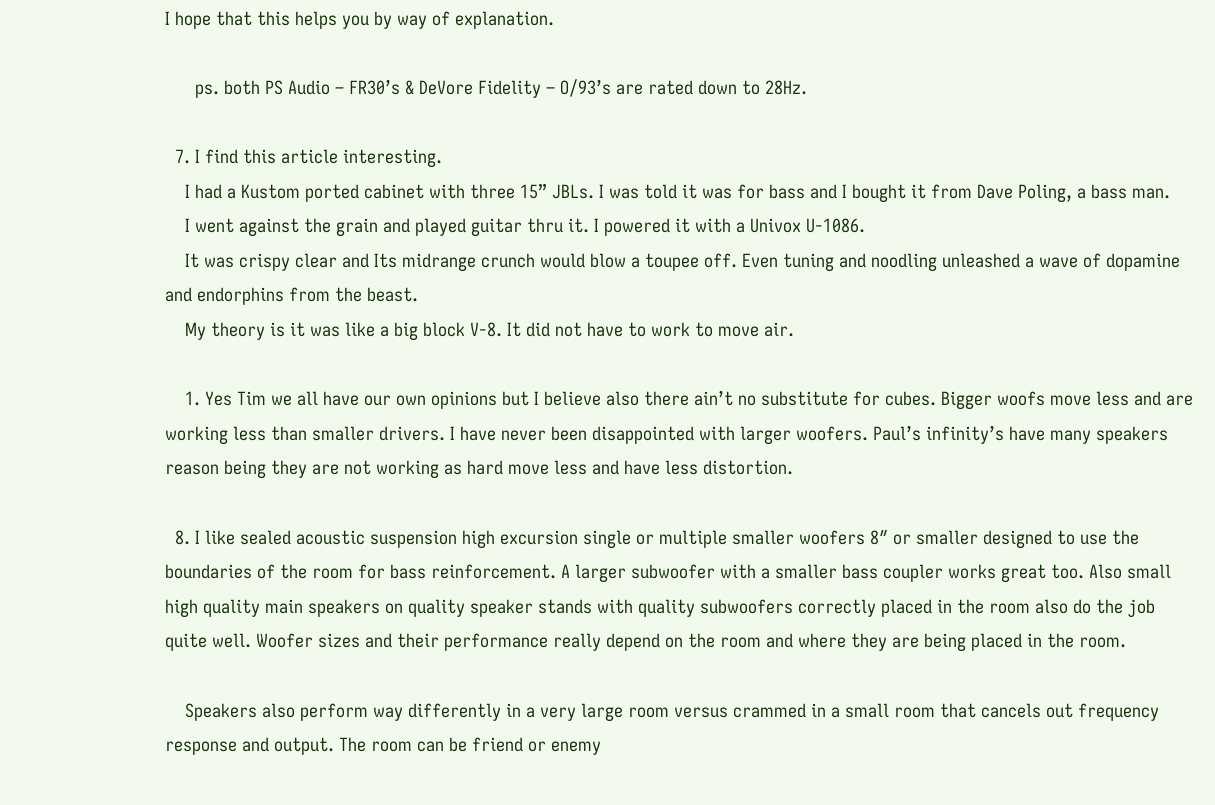I hope that this helps you by way of explanation.

      ps. both PS Audio – FR30’s & DeVore Fidelity – O/93’s are rated down to 28Hz.

  7. I find this article interesting.
    I had a Kustom ported cabinet with three 15” JBLs. I was told it was for bass and I bought it from Dave Poling, a bass man.
    I went against the grain and played guitar thru it. I powered it with a Univox U-1086.
    It was crispy clear and Its midrange crunch would blow a toupee off. Even tuning and noodling unleashed a wave of dopamine and endorphins from the beast.
    My theory is it was like a big block V-8. It did not have to work to move air.

    1. Yes Tim we all have our own opinions but I believe also there ain’t no substitute for cubes. Bigger woofs move less and are working less than smaller drivers. I have never been disappointed with larger woofers. Paul’s infinity’s have many speakers reason being they are not working as hard move less and have less distortion.

  8. I like sealed acoustic suspension high excursion single or multiple smaller woofers 8″ or smaller designed to use the boundaries of the room for bass reinforcement. A larger subwoofer with a smaller bass coupler works great too. Also small high quality main speakers on quality speaker stands with quality subwoofers correctly placed in the room also do the job quite well. Woofer sizes and their performance really depend on the room and where they are being placed in the room.

    Speakers also perform way differently in a very large room versus crammed in a small room that cancels out frequency response and output. The room can be friend or enemy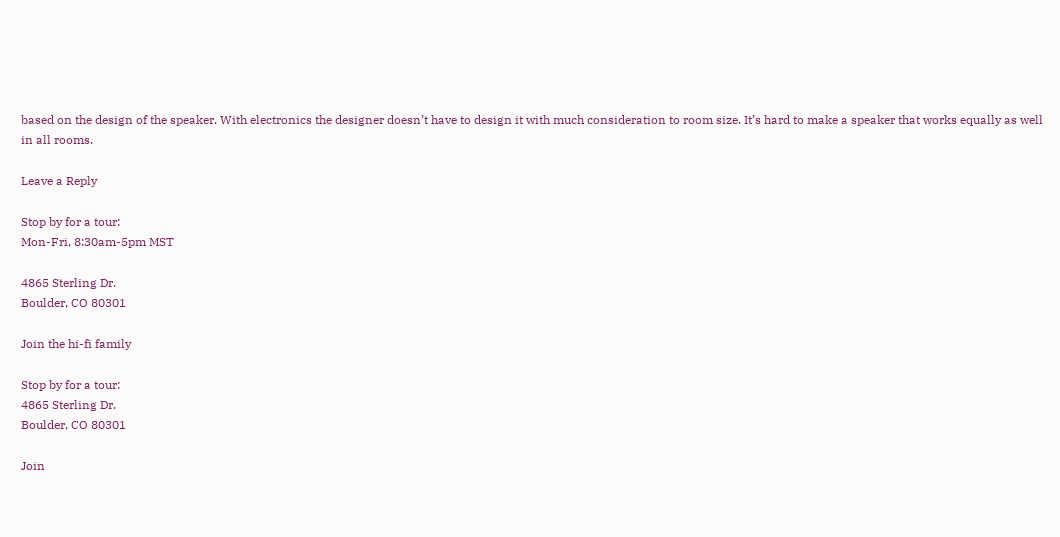based on the design of the speaker. With electronics the designer doesn’t have to design it with much consideration to room size. It’s hard to make a speaker that works equally as well in all rooms.

Leave a Reply

Stop by for a tour:
Mon-Fri, 8:30am-5pm MST

4865 Sterling Dr.
Boulder, CO 80301

Join the hi-fi family

Stop by for a tour:
4865 Sterling Dr.
Boulder, CO 80301

Join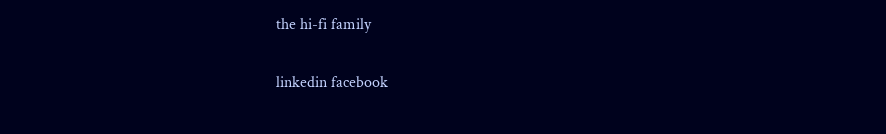the hi-fi family

linkedin facebook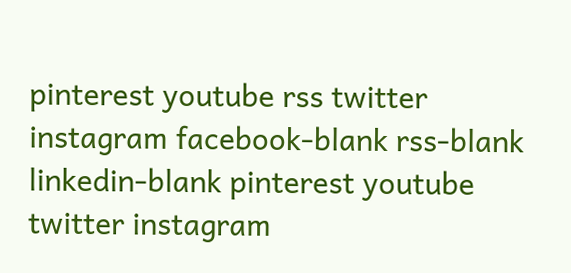pinterest youtube rss twitter instagram facebook-blank rss-blank linkedin-blank pinterest youtube twitter instagram